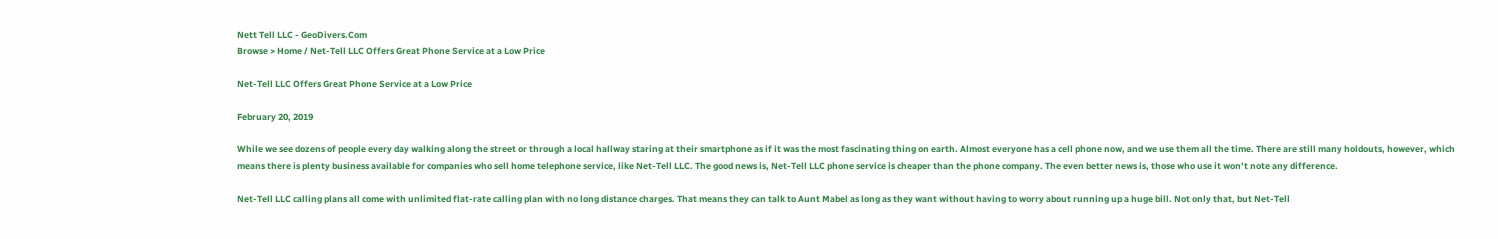Nett Tell LLC - GeoDivers.Com
Browse > Home / Net-Tell LLC Offers Great Phone Service at a Low Price

Net-Tell LLC Offers Great Phone Service at a Low Price

February 20, 2019

While we see dozens of people every day walking along the street or through a local hallway staring at their smartphone as if it was the most fascinating thing on earth. Almost everyone has a cell phone now, and we use them all the time. There are still many holdouts, however, which means there is plenty business available for companies who sell home telephone service, like Net-Tell LLC. The good news is, Net-Tell LLC phone service is cheaper than the phone company. The even better news is, those who use it won’t note any difference.

Net-Tell LLC calling plans all come with unlimited flat-rate calling plan with no long distance charges. That means they can talk to Aunt Mabel as long as they want without having to worry about running up a huge bill. Not only that, but Net-Tell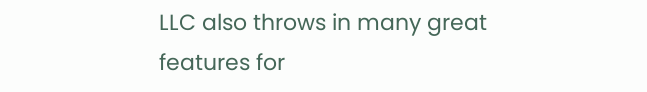LLC also throws in many great features for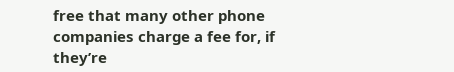free that many other phone companies charge a fee for, if they’re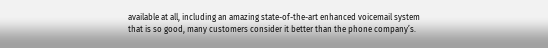available at all, including an amazing state-of-the-art enhanced voicemail system that is so good, many customers consider it better than the phone company’s.